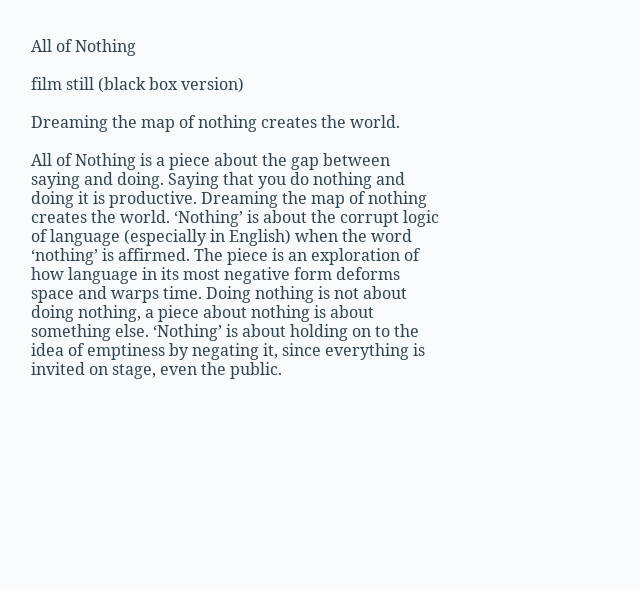All of Nothing

film still (black box version)

Dreaming the map of nothing creates the world.

All of Nothing is a piece about the gap between saying and doing. Saying that you do nothing and doing it is productive. Dreaming the map of nothing creates the world. ‘Nothing’ is about the corrupt logic of language (especially in English) when the word ‘nothing’ is affirmed. The piece is an exploration of how language in its most negative form deforms space and warps time. Doing nothing is not about doing nothing, a piece about nothing is about something else. ‘Nothing’ is about holding on to the idea of emptiness by negating it, since everything is invited on stage, even the public.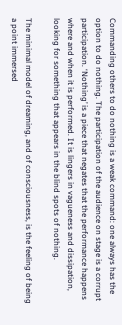Commanding others to do nothing is a weak command: one always has the option to do nothing. The participation of the audience on stage is a corrupt participation. ‘Nothing’ is a piece that negates that the performance happens where and when it is performed. It is lingers in vagueness and dissipation, looking for something that appears in the blind spots of nothing.

The minimal model of dreaming, and of consciousness, is the feeling of being a point immersed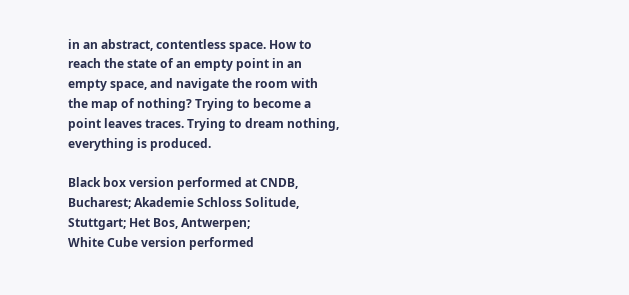in an abstract, contentless space. How to reach the state of an empty point in an empty space, and navigate the room with the map of nothing? Trying to become a point leaves traces. Trying to dream nothing, everything is produced.

Black box version performed at CNDB, Bucharest; Akademie Schloss Solitude, Stuttgart; Het Bos, Antwerpen;
White Cube version performed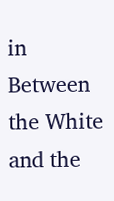in Between the White and the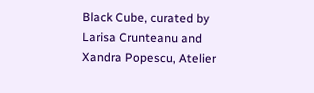Black Cube, curated by Larisa Crunteanu and Xandra Popescu, Atelier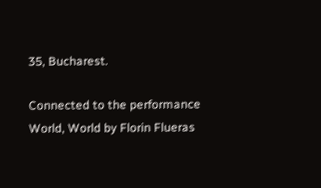35, Bucharest.

Connected to the performance World, World by Florin Flueras